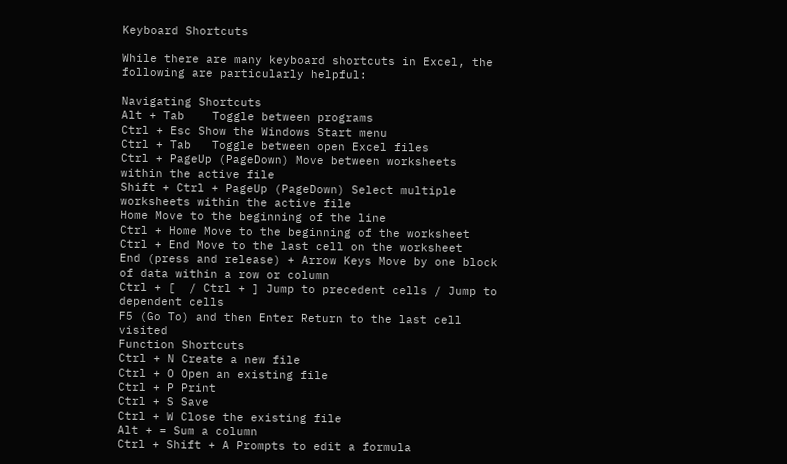Keyboard Shortcuts

While there are many keyboard shortcuts in Excel, the following are particularly helpful:

Navigating Shortcuts
Alt + Tab    Toggle between programs
Ctrl + Esc Show the Windows Start menu
Ctrl + Tab   Toggle between open Excel files
Ctrl + PageUp (PageDown) Move between worksheets within the active file
Shift + Ctrl + PageUp (PageDown) Select multiple worksheets within the active file
Home Move to the beginning of the line
Ctrl + Home Move to the beginning of the worksheet
Ctrl + End Move to the last cell on the worksheet
End (press and release) + Arrow Keys Move by one block of data within a row or column
Ctrl + [  / Ctrl + ] Jump to precedent cells / Jump to dependent cells
F5 (Go To) and then Enter Return to the last cell visited
Function Shortcuts
Ctrl + N Create a new file
Ctrl + O Open an existing file
Ctrl + P Print
Ctrl + S Save
Ctrl + W Close the existing file
Alt + = Sum a column
Ctrl + Shift + A Prompts to edit a formula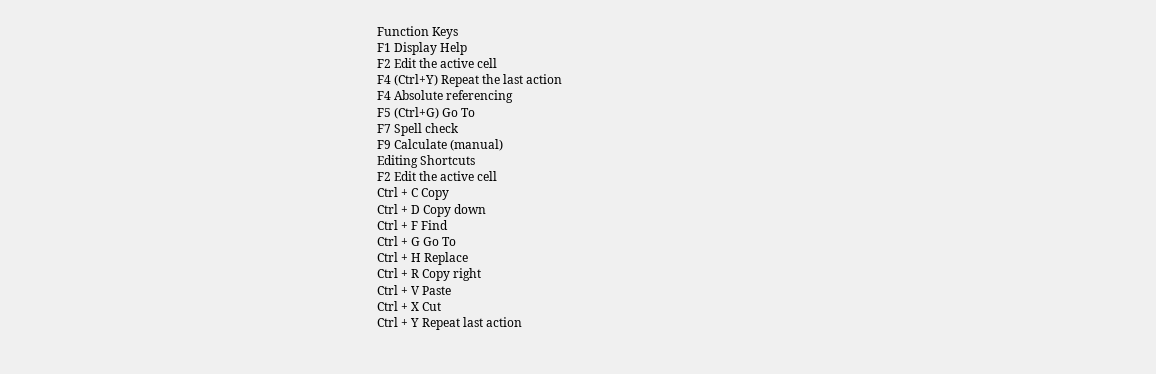Function Keys
F1 Display Help
F2 Edit the active cell
F4 (Ctrl+Y) Repeat the last action
F4 Absolute referencing
F5 (Ctrl+G) Go To
F7 Spell check
F9 Calculate (manual)
Editing Shortcuts
F2 Edit the active cell
Ctrl + C Copy
Ctrl + D Copy down
Ctrl + F Find
Ctrl + G Go To
Ctrl + H Replace
Ctrl + R Copy right
Ctrl + V Paste
Ctrl + X Cut
Ctrl + Y Repeat last action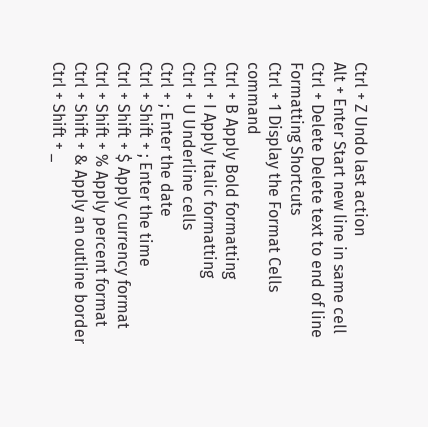Ctrl + Z Undo last action
Alt + Enter Start new line in same cell
Ctrl + Delete Delete text to end of line
Formatting Shortcuts
Ctrl + 1 Display the Format Cells command
Ctrl + B Apply Bold formatting
Ctrl + I Apply Italic formatting
Ctrl + U Underline cells
Ctrl + ; Enter the date
Ctrl + Shift + ; Enter the time
Ctrl + Shift + $ Apply currency format
Ctrl + Shift + % Apply percent format
Ctrl + Shift + & Apply an outline border
Ctrl + Shift + _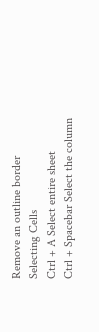Remove an outline border
Selecting Cells
Ctrl + A Select entire sheet
Ctrl + Spacebar Select the column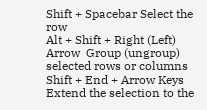Shift + Spacebar Select the row
Alt + Shift + Right (Left) Arrow  Group (ungroup) selected rows or columns
Shift + End + Arrow Keys Extend the selection to the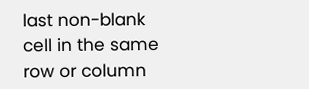last non-blank cell in the same row or column